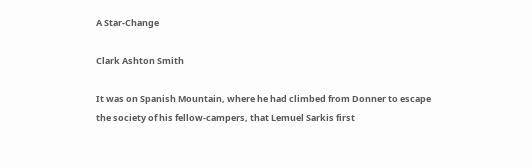A Star-Change

Clark Ashton Smith

It was on Spanish Mountain, where he had climbed from Donner to escape the society of his fellow-campers, that Lemuel Sarkis first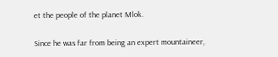et the people of the planet Mlok.

Since he was far from being an expert mountaineer,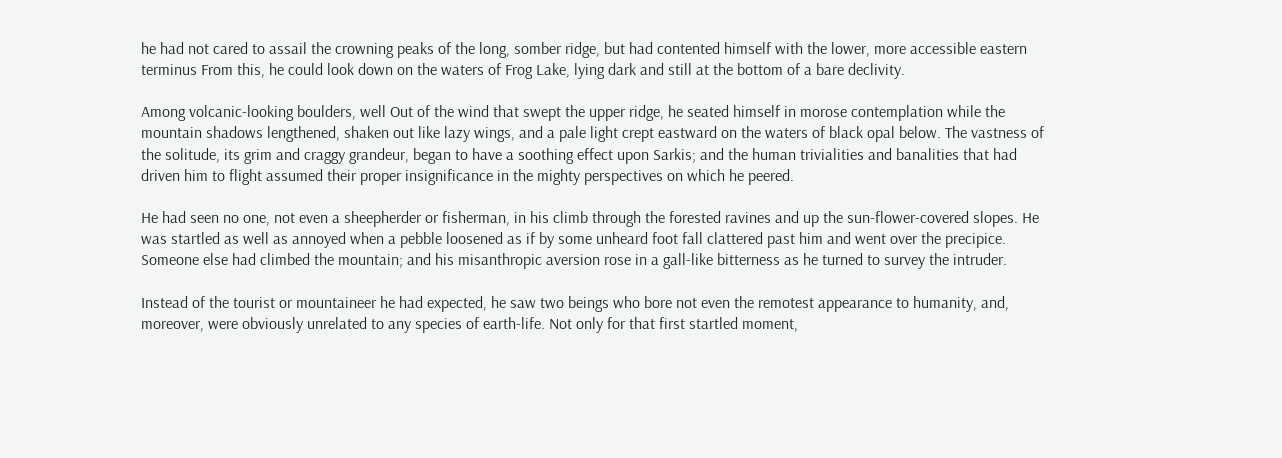he had not cared to assail the crowning peaks of the long, somber ridge, but had contented himself with the lower, more accessible eastern terminus From this, he could look down on the waters of Frog Lake, lying dark and still at the bottom of a bare declivity.

Among volcanic-looking boulders, well Out of the wind that swept the upper ridge, he seated himself in morose contemplation while the mountain shadows lengthened, shaken out like lazy wings, and a pale light crept eastward on the waters of black opal below. The vastness of the solitude, its grim and craggy grandeur, began to have a soothing effect upon Sarkis; and the human trivialities and banalities that had driven him to flight assumed their proper insignificance in the mighty perspectives on which he peered.

He had seen no one, not even a sheepherder or fisherman, in his climb through the forested ravines and up the sun-flower-covered slopes. He was startled as well as annoyed when a pebble loosened as if by some unheard foot fall clattered past him and went over the precipice. Someone else had climbed the mountain; and his misanthropic aversion rose in a gall-like bitterness as he turned to survey the intruder.

Instead of the tourist or mountaineer he had expected, he saw two beings who bore not even the remotest appearance to humanity, and, moreover, were obviously unrelated to any species of earth-life. Not only for that first startled moment,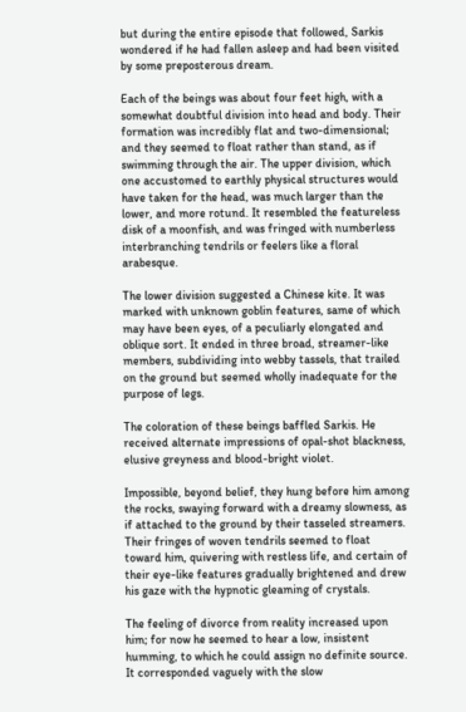but during the entire episode that followed, Sarkis wondered if he had fallen asleep and had been visited by some preposterous dream.

Each of the beings was about four feet high, with a somewhat doubtful division into head and body. Their formation was incredibly flat and two-dimensional; and they seemed to float rather than stand, as if swimming through the air. The upper division, which one accustomed to earthly physical structures would have taken for the head, was much larger than the lower, and more rotund. It resembled the featureless disk of a moonfish, and was fringed with numberless interbranching tendrils or feelers like a floral arabesque.

The lower division suggested a Chinese kite. It was marked with unknown goblin features, same of which may have been eyes, of a peculiarly elongated and oblique sort. It ended in three broad, streamer-like members, subdividing into webby tassels, that trailed on the ground but seemed wholly inadequate for the purpose of legs.

The coloration of these beings baffled Sarkis. He received alternate impressions of opal-shot blackness, elusive greyness and blood-bright violet.

Impossible, beyond belief, they hung before him among the rocks, swaying forward with a dreamy slowness, as if attached to the ground by their tasseled streamers. Their fringes of woven tendrils seemed to float toward him, quivering with restless life, and certain of their eye-like features gradually brightened and drew his gaze with the hypnotic gleaming of crystals.

The feeling of divorce from reality increased upon him; for now he seemed to hear a low, insistent humming, to which he could assign no definite source. It corresponded vaguely with the slow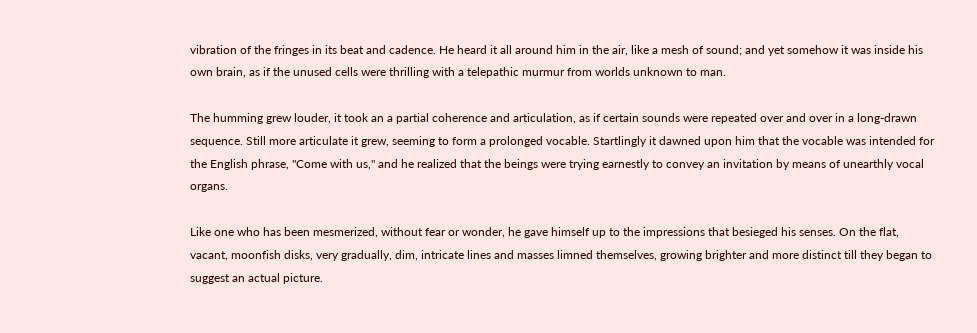vibration of the fringes in its beat and cadence. He heard it all around him in the air, like a mesh of sound; and yet somehow it was inside his own brain, as if the unused cells were thrilling with a telepathic murmur from worlds unknown to man.

The humming grew louder, it took an a partial coherence and articulation, as if certain sounds were repeated over and over in a long-drawn sequence. Still more articulate it grew, seeming to form a prolonged vocable. Startlingly it dawned upon him that the vocable was intended for the English phrase, "Come with us," and he realized that the beings were trying earnestly to convey an invitation by means of unearthly vocal organs.

Like one who has been mesmerized, without fear or wonder, he gave himself up to the impressions that besieged his senses. On the flat, vacant, moonfish disks, very gradually, dim, intricate lines and masses limned themselves, growing brighter and more distinct till they began to suggest an actual picture.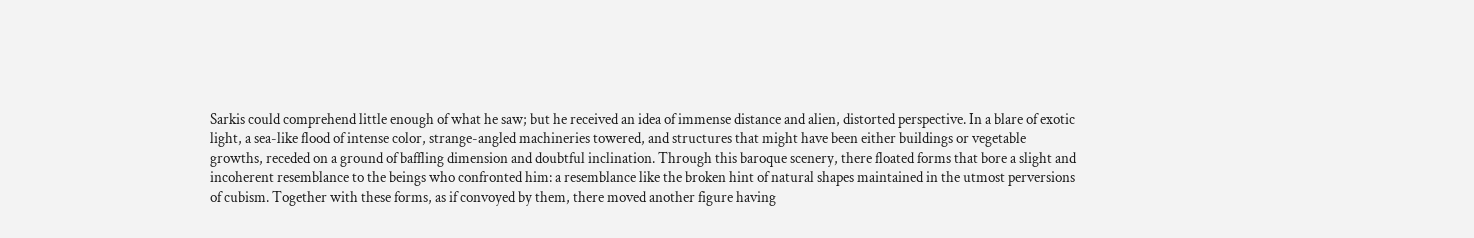Sarkis could comprehend little enough of what he saw; but he received an idea of immense distance and alien, distorted perspective. In a blare of exotic light, a sea-like flood of intense color, strange-angled machineries towered, and structures that might have been either buildings or vegetable growths, receded on a ground of baffling dimension and doubtful inclination. Through this baroque scenery, there floated forms that bore a slight and incoherent resemblance to the beings who confronted him: a resemblance like the broken hint of natural shapes maintained in the utmost perversions of cubism. Together with these forms, as if convoyed by them, there moved another figure having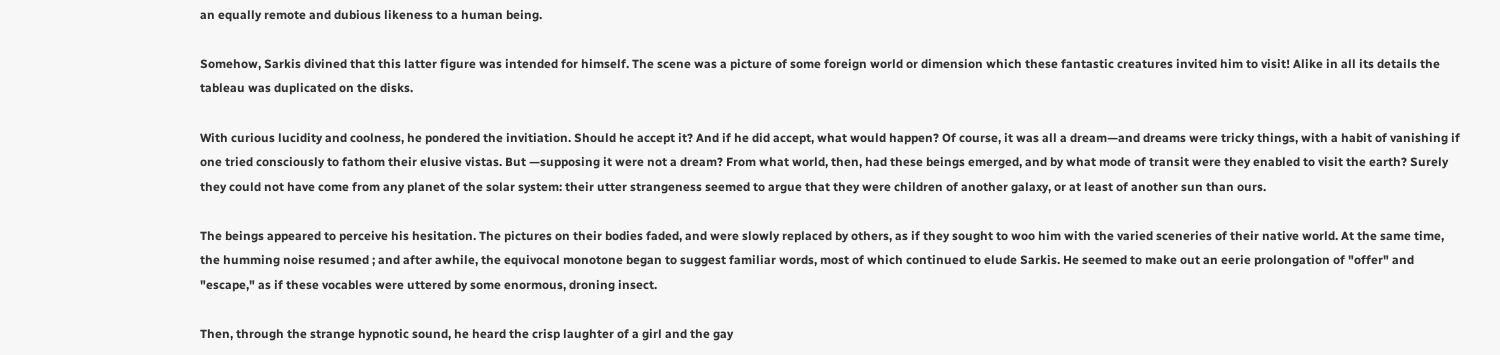an equally remote and dubious likeness to a human being.

Somehow, Sarkis divined that this latter figure was intended for himself. The scene was a picture of some foreign world or dimension which these fantastic creatures invited him to visit! Alike in all its details the tableau was duplicated on the disks.

With curious lucidity and coolness, he pondered the invitiation. Should he accept it? And if he did accept, what would happen? Of course, it was all a dream—and dreams were tricky things, with a habit of vanishing if one tried consciously to fathom their elusive vistas. But —supposing it were not a dream? From what world, then, had these beings emerged, and by what mode of transit were they enabled to visit the earth? Surely they could not have come from any planet of the solar system: their utter strangeness seemed to argue that they were children of another galaxy, or at least of another sun than ours.

The beings appeared to perceive his hesitation. The pictures on their bodies faded, and were slowly replaced by others, as if they sought to woo him with the varied sceneries of their native world. At the same time, the humming noise resumed ; and after awhile, the equivocal monotone began to suggest familiar words, most of which continued to elude Sarkis. He seemed to make out an eerie prolongation of "offer" and "escape," as if these vocables were uttered by some enormous, droning insect.

Then, through the strange hypnotic sound, he heard the crisp laughter of a girl and the gay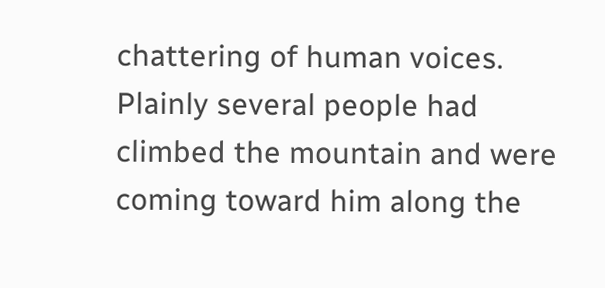chattering of human voices. Plainly several people had climbed the mountain and were coming toward him along the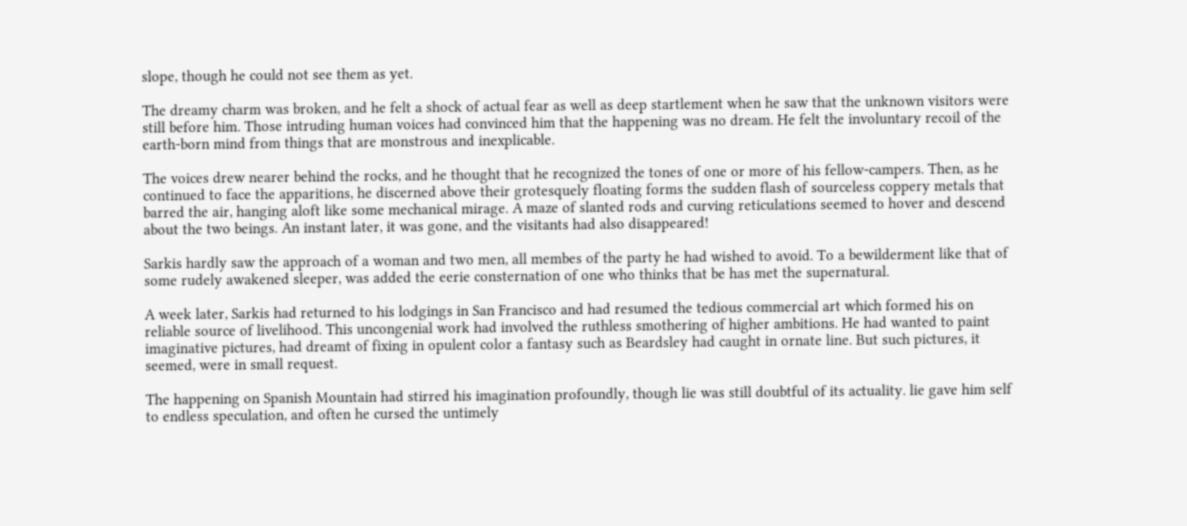slope, though he could not see them as yet.

The dreamy charm was broken, and he felt a shock of actual fear as well as deep startlement when he saw that the unknown visitors were still before him. Those intruding human voices had convinced him that the happening was no dream. He felt the involuntary recoil of the earth-born mind from things that are monstrous and inexplicable.

The voices drew nearer behind the rocks, and he thought that he recognized the tones of one or more of his fellow-campers. Then, as he continued to face the apparitions, he discerned above their grotesquely floating forms the sudden flash of sourceless coppery metals that barred the air, hanging aloft like some mechanical mirage. A maze of slanted rods and curving reticulations seemed to hover and descend about the two beings. An instant later, it was gone, and the visitants had also disappeared!

Sarkis hardly saw the approach of a woman and two men, all membes of the party he had wished to avoid. To a bewilderment like that of some rudely awakened sleeper, was added the eerie consternation of one who thinks that be has met the supernatural.

A week later, Sarkis had returned to his lodgings in San Francisco and had resumed the tedious commercial art which formed his on reliable source of livelihood. This uncongenial work had involved the ruthless smothering of higher ambitions. He had wanted to paint imaginative pictures, had dreamt of fixing in opulent color a fantasy such as Beardsley had caught in ornate line. But such pictures, it seemed, were in small request.

The happening on Spanish Mountain had stirred his imagination profoundly, though lie was still doubtful of its actuality. lie gave him self to endless speculation, and often he cursed the untimely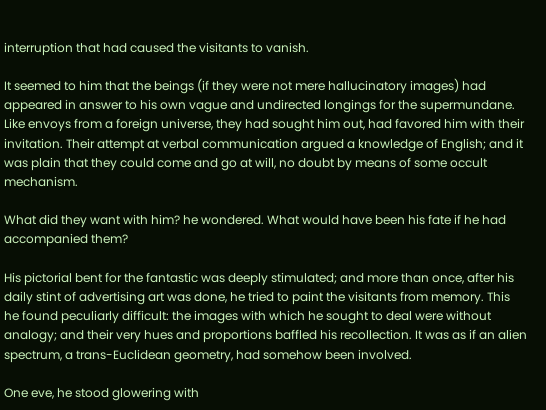interruption that had caused the visitants to vanish.

It seemed to him that the beings (if they were not mere hallucinatory images) had appeared in answer to his own vague and undirected longings for the supermundane. Like envoys from a foreign universe, they had sought him out, had favored him with their invitation. Their attempt at verbal communication argued a knowledge of English; and it was plain that they could come and go at will, no doubt by means of some occult mechanism.

What did they want with him? he wondered. What would have been his fate if he had accompanied them?

His pictorial bent for the fantastic was deeply stimulated; and more than once, after his daily stint of advertising art was done, he tried to paint the visitants from memory. This he found peculiarly difficult: the images with which he sought to deal were without analogy; and their very hues and proportions baffled his recollection. It was as if an alien spectrum, a trans-Euclidean geometry, had somehow been involved.

One eve, he stood glowering with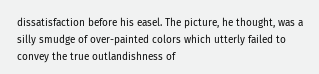dissatisfaction before his easel. The picture, he thought, was a silly smudge of over-painted colors which utterly failed to convey the true outlandishness of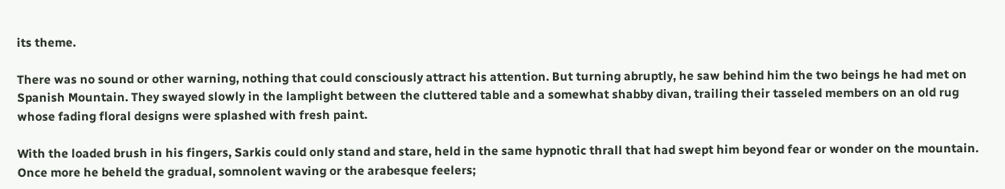its theme.

There was no sound or other warning, nothing that could consciously attract his attention. But turning abruptly, he saw behind him the two beings he had met on Spanish Mountain. They swayed slowly in the lamplight between the cluttered table and a somewhat shabby divan, trailing their tasseled members on an old rug whose fading floral designs were splashed with fresh paint.

With the loaded brush in his fingers, Sarkis could only stand and stare, held in the same hypnotic thrall that had swept him beyond fear or wonder on the mountain. Once more he beheld the gradual, somnolent waving or the arabesque feelers;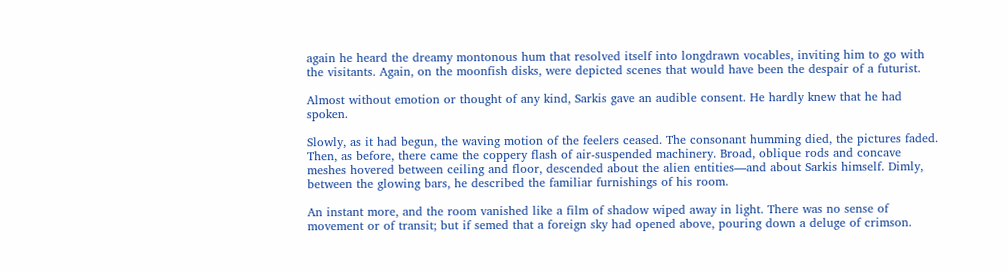again he heard the dreamy montonous hum that resolved itself into longdrawn vocables, inviting him to go with the visitants. Again, on the moonfish disks, were depicted scenes that would have been the despair of a futurist.

Almost without emotion or thought of any kind, Sarkis gave an audible consent. He hardly knew that he had spoken.

Slowly, as it had begun, the waving motion of the feelers ceased. The consonant humming died, the pictures faded. Then, as before, there came the coppery flash of air-suspended machinery. Broad, oblique rods and concave meshes hovered between ceiling and floor, descended about the alien entities—and about Sarkis himself. Dimly, between the glowing bars, he described the familiar furnishings of his room.

An instant more, and the room vanished like a film of shadow wiped away in light. There was no sense of movement or of transit; but if semed that a foreign sky had opened above, pouring down a deluge of crimson.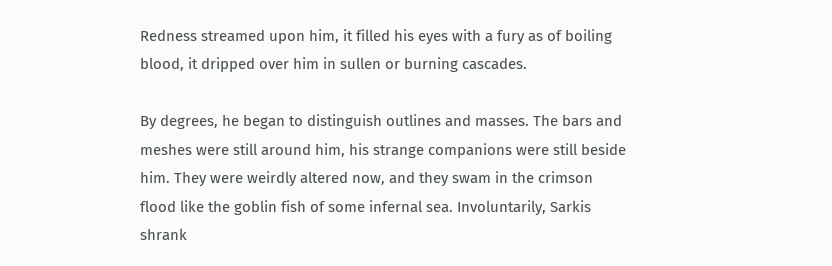Redness streamed upon him, it filled his eyes with a fury as of boiling blood, it dripped over him in sullen or burning cascades.

By degrees, he began to distinguish outlines and masses. The bars and meshes were still around him, his strange companions were still beside him. They were weirdly altered now, and they swam in the crimson flood like the goblin fish of some infernal sea. Involuntarily, Sarkis shrank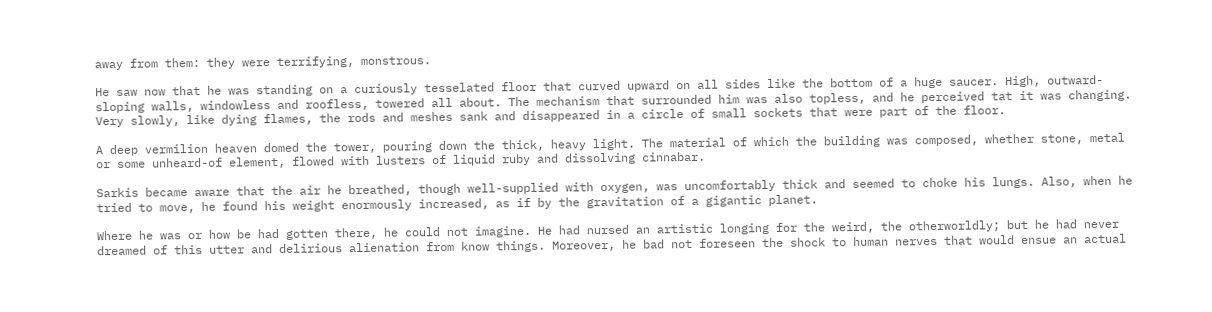away from them: they were terrifying, monstrous.

He saw now that he was standing on a curiously tesselated floor that curved upward on all sides like the bottom of a huge saucer. High, outward-sloping walls, windowless and roofless, towered all about. The mechanism that surrounded him was also topless, and he perceived tat it was changing. Very slowly, like dying flames, the rods and meshes sank and disappeared in a circle of small sockets that were part of the floor.

A deep vermilion heaven domed the tower, pouring down the thick, heavy light. The material of which the building was composed, whether stone, metal or some unheard-of element, flowed with lusters of liquid ruby and dissolving cinnabar.

Sarkis became aware that the air he breathed, though well-supplied with oxygen, was uncomfortably thick and seemed to choke his lungs. Also, when he tried to move, he found his weight enormously increased, as if by the gravitation of a gigantic planet.

Where he was or how be had gotten there, he could not imagine. He had nursed an artistic longing for the weird, the otherworldly; but he had never dreamed of this utter and delirious alienation from know things. Moreover, he bad not foreseen the shock to human nerves that would ensue an actual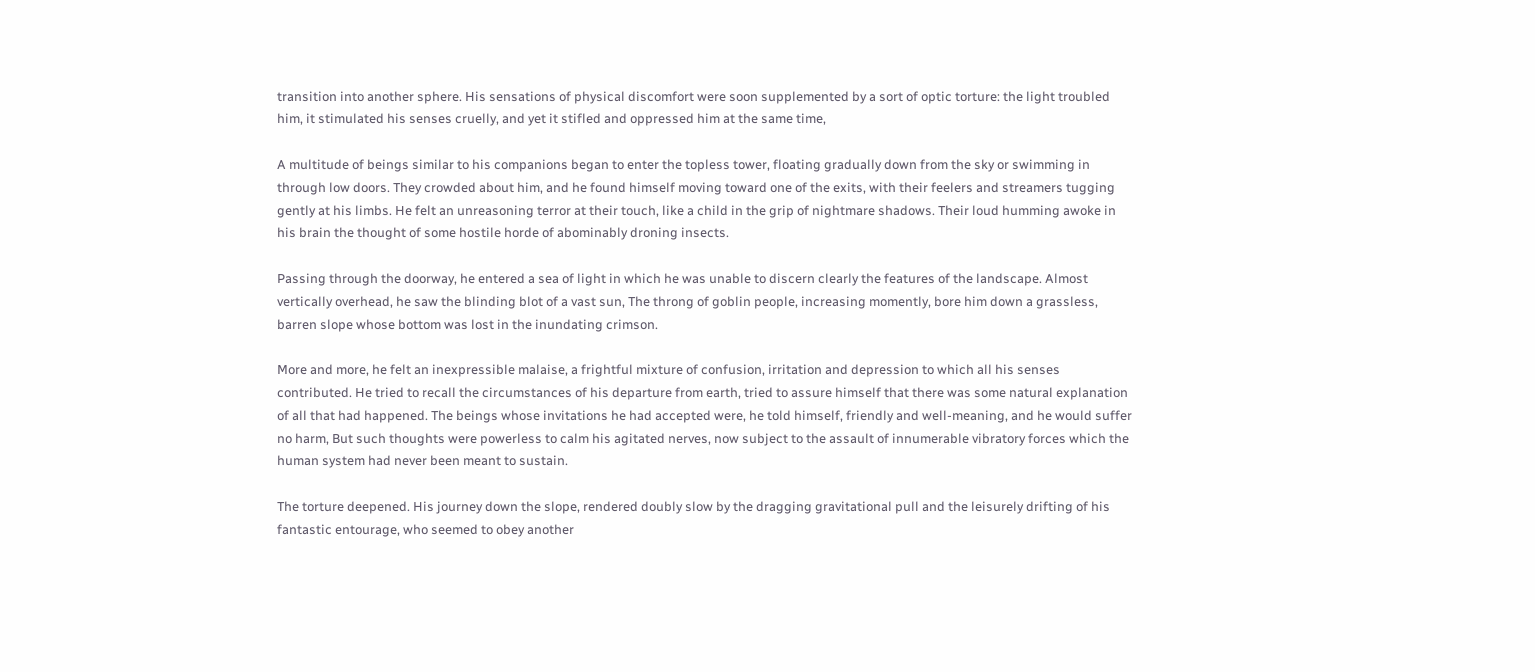transition into another sphere. His sensations of physical discomfort were soon supplemented by a sort of optic torture: the light troubled him, it stimulated his senses cruelly, and yet it stifled and oppressed him at the same time,

A multitude of beings similar to his companions began to enter the topless tower, floating gradually down from the sky or swimming in through low doors. They crowded about him, and he found himself moving toward one of the exits, with their feelers and streamers tugging gently at his limbs. He felt an unreasoning terror at their touch, like a child in the grip of nightmare shadows. Their loud humming awoke in his brain the thought of some hostile horde of abominably droning insects.

Passing through the doorway, he entered a sea of light in which he was unable to discern clearly the features of the landscape. Almost vertically overhead, he saw the blinding blot of a vast sun, The throng of goblin people, increasing momently, bore him down a grassless, barren slope whose bottom was lost in the inundating crimson.

More and more, he felt an inexpressible malaise, a frightful mixture of confusion, irritation and depression to which all his senses contributed. He tried to recall the circumstances of his departure from earth, tried to assure himself that there was some natural explanation of all that had happened. The beings whose invitations he had accepted were, he told himself, friendly and well-meaning, and he would suffer no harm, But such thoughts were powerless to calm his agitated nerves, now subject to the assault of innumerable vibratory forces which the human system had never been meant to sustain.

The torture deepened. His journey down the slope, rendered doubly slow by the dragging gravitational pull and the leisurely drifting of his fantastic entourage, who seemed to obey another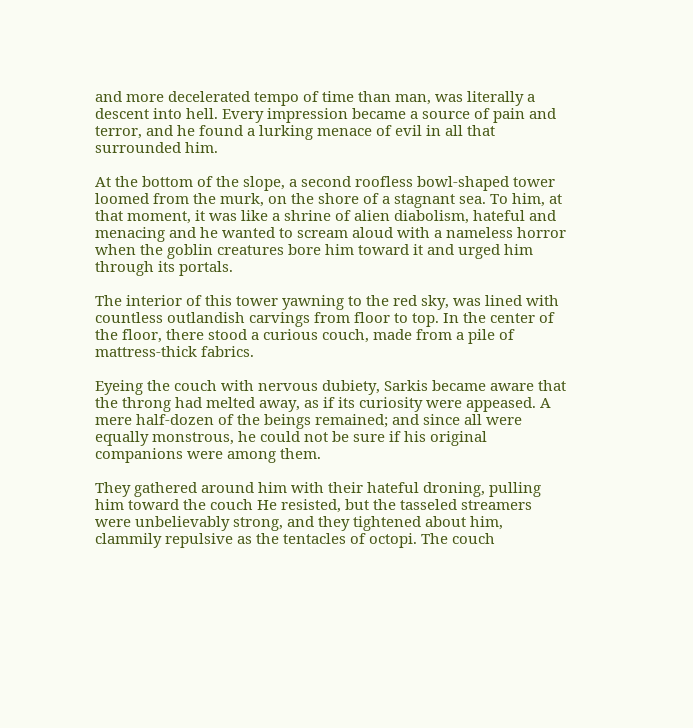and more decelerated tempo of time than man, was literally a descent into hell. Every impression became a source of pain and terror, and he found a lurking menace of evil in all that surrounded him.

At the bottom of the slope, a second roofless bowl-shaped tower loomed from the murk, on the shore of a stagnant sea. To him, at that moment, it was like a shrine of alien diabolism, hateful and menacing and he wanted to scream aloud with a nameless horror when the goblin creatures bore him toward it and urged him through its portals.

The interior of this tower yawning to the red sky, was lined with countless outlandish carvings from floor to top. In the center of the floor, there stood a curious couch, made from a pile of mattress-thick fabrics.

Eyeing the couch with nervous dubiety, Sarkis became aware that the throng had melted away, as if its curiosity were appeased. A mere half-dozen of the beings remained; and since all were equally monstrous, he could not be sure if his original companions were among them.

They gathered around him with their hateful droning, pulling him toward the couch He resisted, but the tasseled streamers were unbelievably strong, and they tightened about him, clammily repulsive as the tentacles of octopi. The couch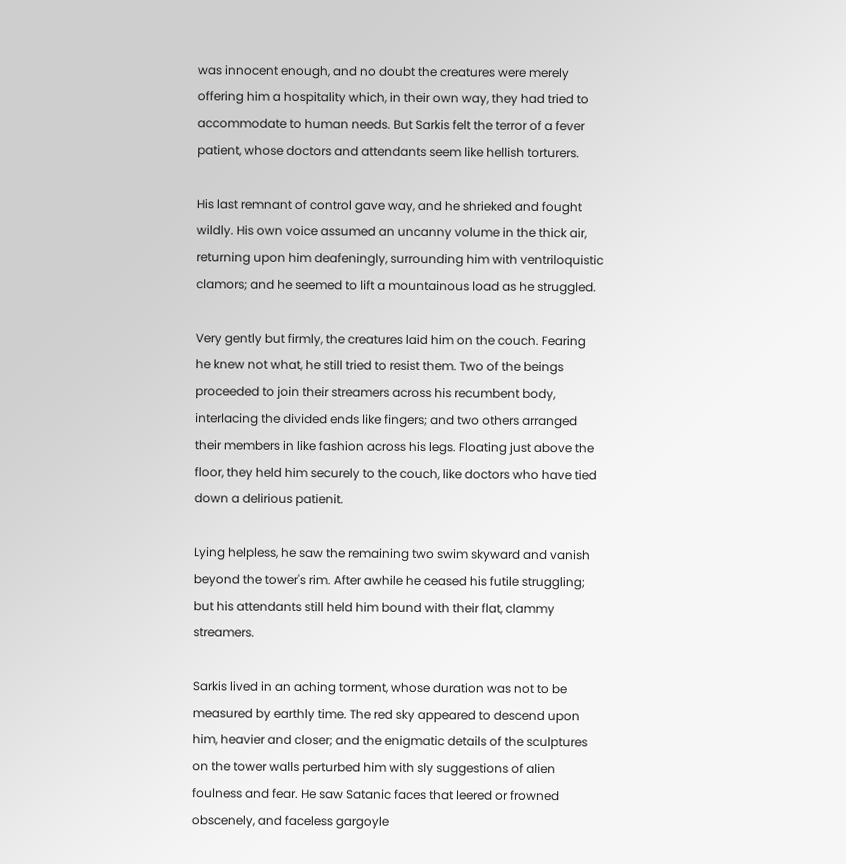was innocent enough, and no doubt the creatures were merely offering him a hospitality which, in their own way, they had tried to accommodate to human needs. But Sarkis felt the terror of a fever patient, whose doctors and attendants seem like hellish torturers.

His last remnant of control gave way, and he shrieked and fought wildly. His own voice assumed an uncanny volume in the thick air, returning upon him deafeningly, surrounding him with ventriloquistic clamors; and he seemed to lift a mountainous load as he struggled.

Very gently but firmly, the creatures laid him on the couch. Fearing he knew not what, he still tried to resist them. Two of the beings proceeded to join their streamers across his recumbent body, interlacing the divided ends like fingers; and two others arranged their members in like fashion across his legs. Floating just above the floor, they held him securely to the couch, like doctors who have tied down a delirious patienit.

Lying helpless, he saw the remaining two swim skyward and vanish beyond the tower's rim. After awhile he ceased his futile struggling; but his attendants still held him bound with their flat, clammy streamers.

Sarkis lived in an aching torment, whose duration was not to be measured by earthly time. The red sky appeared to descend upon him, heavier and closer; and the enigmatic details of the sculptures on the tower walls perturbed him with sly suggestions of alien foulness and fear. He saw Satanic faces that leered or frowned obscenely, and faceless gargoyle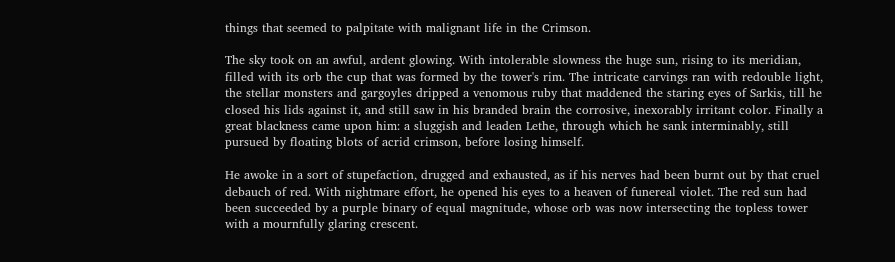things that seemed to palpitate with malignant life in the Crimson.

The sky took on an awful, ardent glowing. With intolerable slowness the huge sun, rising to its meridian, filled with its orb the cup that was formed by the tower's rim. The intricate carvings ran with redouble light, the stellar monsters and gargoyles dripped a venomous ruby that maddened the staring eyes of Sarkis, till he closed his lids against it, and still saw in his branded brain the corrosive, inexorably irritant color. Finally a great blackness came upon him: a sluggish and leaden Lethe, through which he sank interminably, still pursued by floating blots of acrid crimson, before losing himself.

He awoke in a sort of stupefaction, drugged and exhausted, as if his nerves had been burnt out by that cruel debauch of red. With nightmare effort, he opened his eyes to a heaven of funereal violet. The red sun had been succeeded by a purple binary of equal magnitude, whose orb was now intersecting the topless tower with a mournfully glaring crescent.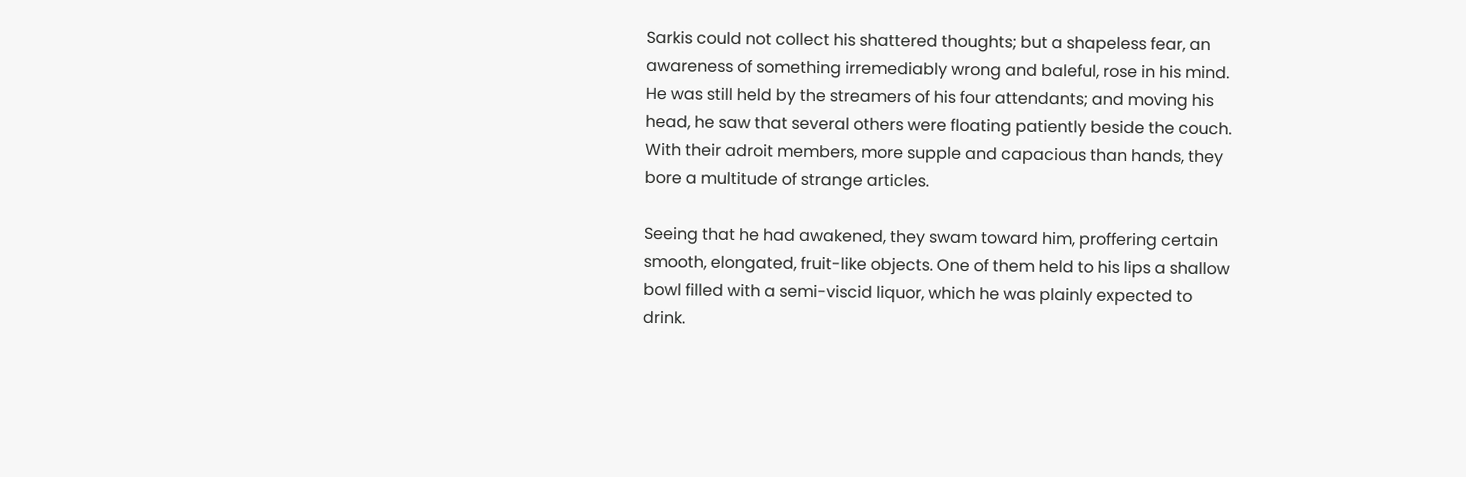Sarkis could not collect his shattered thoughts; but a shapeless fear, an awareness of something irremediably wrong and baleful, rose in his mind. He was still held by the streamers of his four attendants; and moving his head, he saw that several others were floating patiently beside the couch. With their adroit members, more supple and capacious than hands, they bore a multitude of strange articles.

Seeing that he had awakened, they swam toward him, proffering certain smooth, elongated, fruit-like objects. One of them held to his lips a shallow bowl filled with a semi-viscid liquor, which he was plainly expected to drink.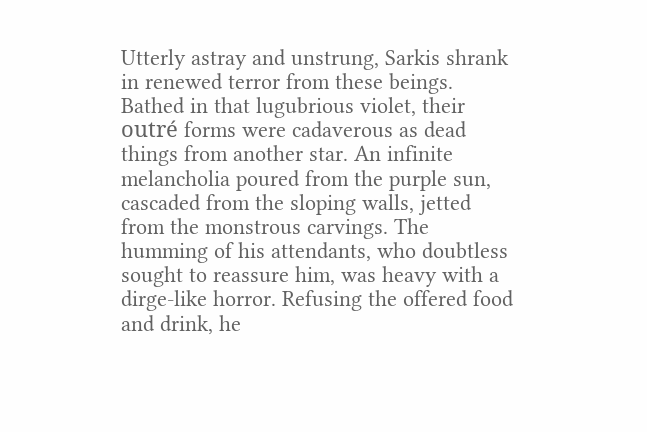Utterly astray and unstrung, Sarkis shrank in renewed terror from these beings. Bathed in that lugubrious violet, their outré forms were cadaverous as dead things from another star. An infinite melancholia poured from the purple sun, cascaded from the sloping walls, jetted from the monstrous carvings. The humming of his attendants, who doubtless sought to reassure him, was heavy with a dirge-like horror. Refusing the offered food and drink, he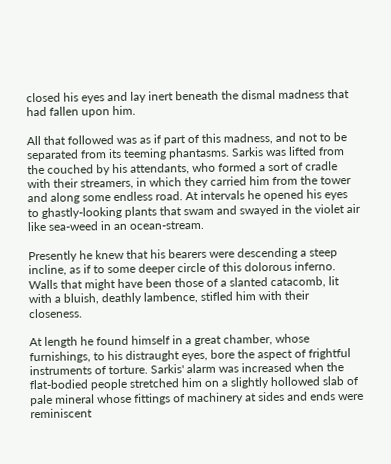closed his eyes and lay inert beneath the dismal madness that had fallen upon him.

All that followed was as if part of this madness, and not to be separated from its teeming phantasms. Sarkis was lifted from the couched by his attendants, who formed a sort of cradle with their streamers, in which they carried him from the tower and along some endless road. At intervals he opened his eyes to ghastly-looking plants that swam and swayed in the violet air like sea-weed in an ocean-stream.

Presently he knew that his bearers were descending a steep incline, as if to some deeper circle of this dolorous inferno. Walls that might have been those of a slanted catacomb, lit with a bluish, deathly lambence, stifled him with their closeness.

At length he found himself in a great chamber, whose furnishings, to his distraught eyes, bore the aspect of frightful instruments of torture. Sarkis' alarm was increased when the flat-bodied people stretched him on a slightly hollowed slab of pale mineral whose fittings of machinery at sides and ends were reminiscent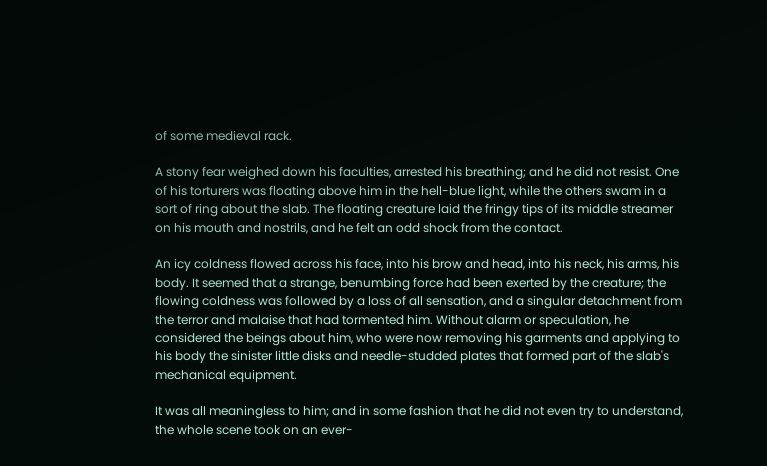of some medieval rack.

A stony fear weighed down his faculties, arrested his breathing; and he did not resist. One of his torturers was floating above him in the hell-blue light, while the others swam in a sort of ring about the slab. The floating creature laid the fringy tips of its middle streamer on his mouth and nostrils, and he felt an odd shock from the contact.

An icy coldness flowed across his face, into his brow and head, into his neck, his arms, his body. It seemed that a strange, benumbing force had been exerted by the creature; the flowing coldness was followed by a loss of all sensation, and a singular detachment from the terror and malaise that had tormented him. Without alarm or speculation, he considered the beings about him, who were now removing his garments and applying to his body the sinister little disks and needle-studded plates that formed part of the slab's mechanical equipment.

It was all meaningless to him; and in some fashion that he did not even try to understand, the whole scene took on an ever-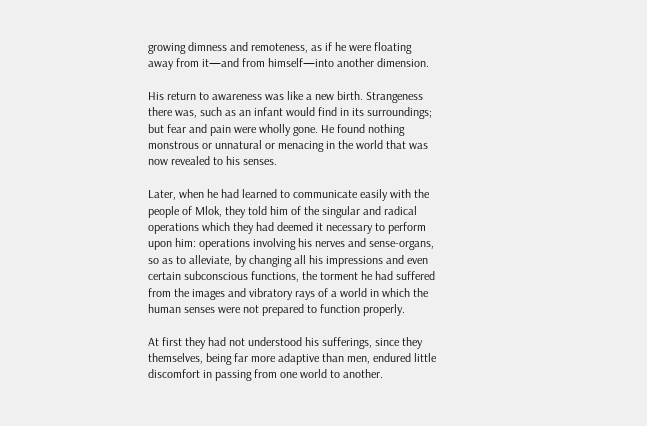growing dimness and remoteness, as if he were floating away from it—and from himself—into another dimension.

His return to awareness was like a new birth. Strangeness there was, such as an infant would find in its surroundings; but fear and pain were wholly gone. He found nothing monstrous or unnatural or menacing in the world that was now revealed to his senses.

Later, when he had learned to communicate easily with the people of Mlok, they told him of the singular and radical operations which they had deemed it necessary to perform upon him: operations involving his nerves and sense-organs, so as to alleviate, by changing all his impressions and even certain subconscious functions, the torment he had suffered from the images and vibratory rays of a world in which the human senses were not prepared to function properly.

At first they had not understood his sufferings, since they themselves, being far more adaptive than men, endured little discomfort in passing from one world to another.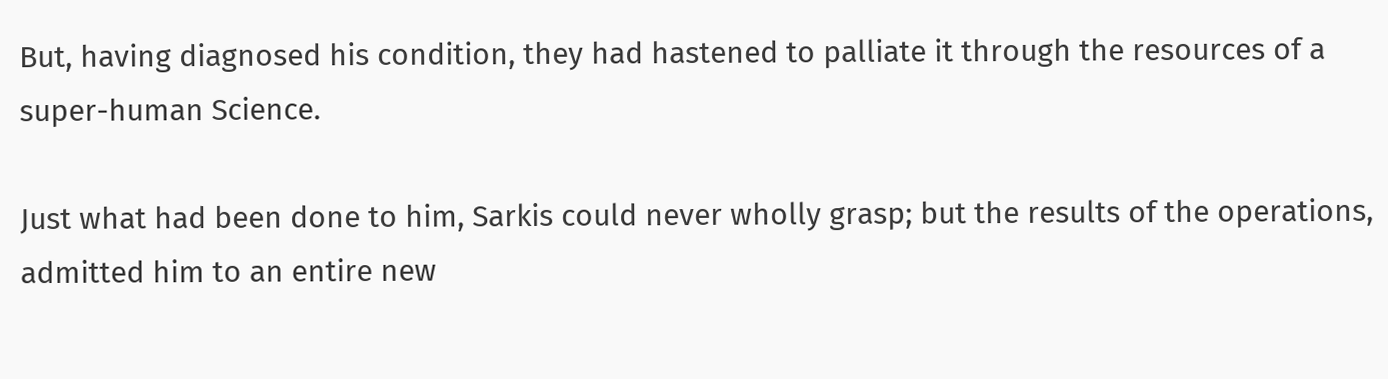But, having diagnosed his condition, they had hastened to palliate it through the resources of a super-human Science.

Just what had been done to him, Sarkis could never wholly grasp; but the results of the operations, admitted him to an entire new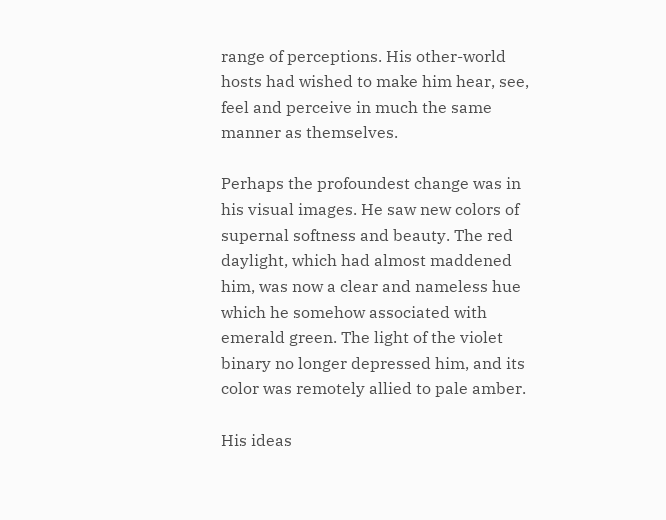range of perceptions. His other-world hosts had wished to make him hear, see, feel and perceive in much the same manner as themselves.

Perhaps the profoundest change was in his visual images. He saw new colors of supernal softness and beauty. The red daylight, which had almost maddened him, was now a clear and nameless hue which he somehow associated with emerald green. The light of the violet binary no longer depressed him, and its color was remotely allied to pale amber.

His ideas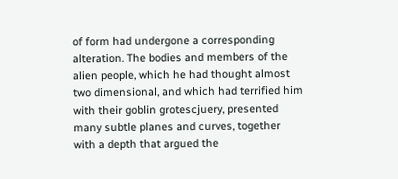of form had undergone a corresponding alteration. The bodies and members of the alien people, which he had thought almost two dimensional, and which had terrified him with their goblin grotescjuery, presented many subtle planes and curves, together with a depth that argued the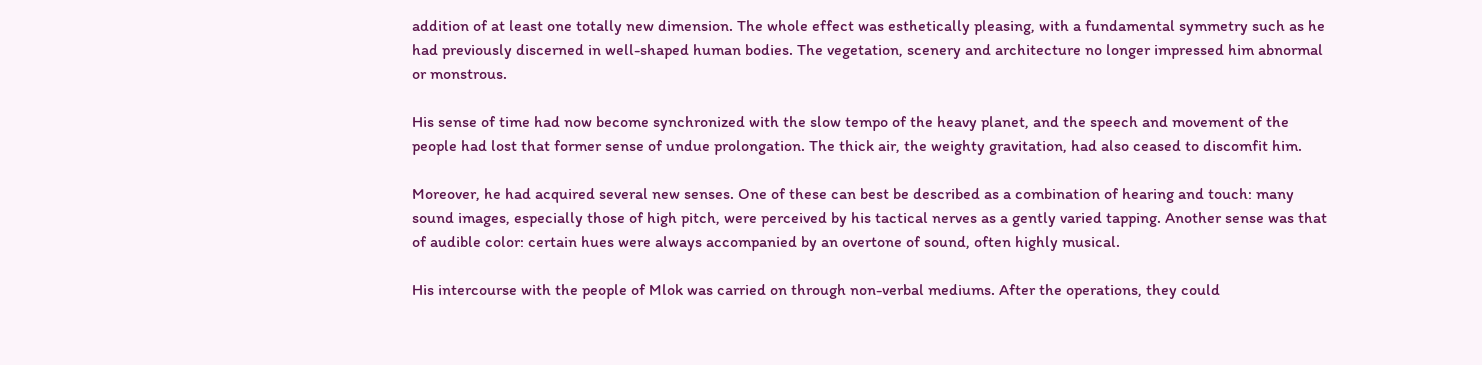addition of at least one totally new dimension. The whole effect was esthetically pleasing, with a fundamental symmetry such as he had previously discerned in well-shaped human bodies. The vegetation, scenery and architecture no longer impressed him abnormal or monstrous.

His sense of time had now become synchronized with the slow tempo of the heavy planet, and the speech and movement of the people had lost that former sense of undue prolongation. The thick air, the weighty gravitation, had also ceased to discomfit him.

Moreover, he had acquired several new senses. One of these can best be described as a combination of hearing and touch: many sound images, especially those of high pitch, were perceived by his tactical nerves as a gently varied tapping. Another sense was that of audible color: certain hues were always accompanied by an overtone of sound, often highly musical.

His intercourse with the people of Mlok was carried on through non-verbal mediums. After the operations, they could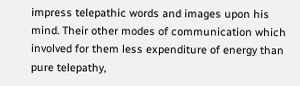impress telepathic words and images upon his mind. Their other modes of communication which involved for them less expenditure of energy than pure telepathy,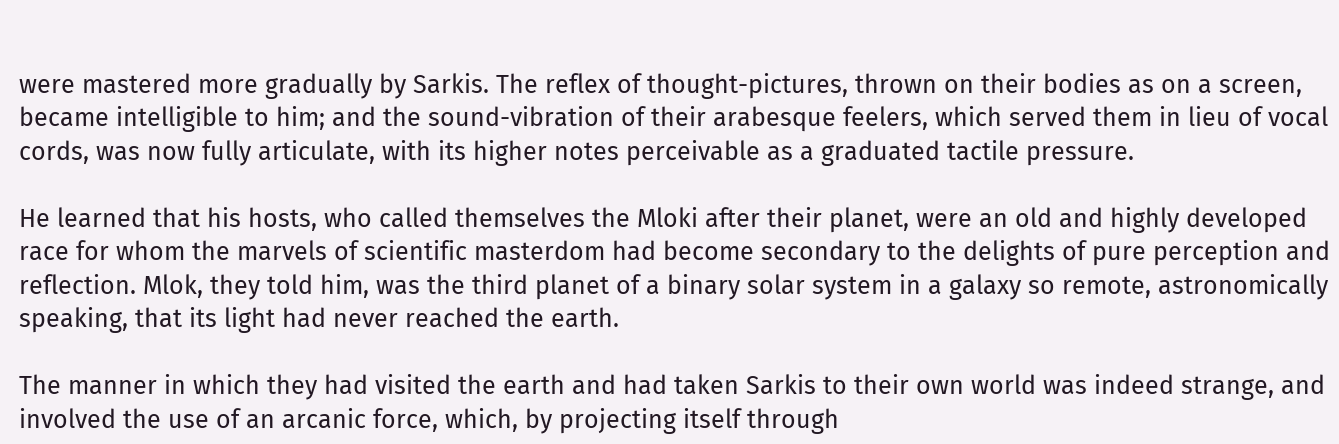were mastered more gradually by Sarkis. The reflex of thought-pictures, thrown on their bodies as on a screen, became intelligible to him; and the sound-vibration of their arabesque feelers, which served them in lieu of vocal cords, was now fully articulate, with its higher notes perceivable as a graduated tactile pressure.

He learned that his hosts, who called themselves the Mloki after their planet, were an old and highly developed race for whom the marvels of scientific masterdom had become secondary to the delights of pure perception and reflection. Mlok, they told him, was the third planet of a binary solar system in a galaxy so remote, astronomically speaking, that its light had never reached the earth.

The manner in which they had visited the earth and had taken Sarkis to their own world was indeed strange, and involved the use of an arcanic force, which, by projecting itself through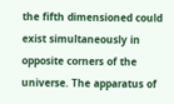the fifth dimensioned could exist simultaneously in opposite corners of the universe. The apparatus of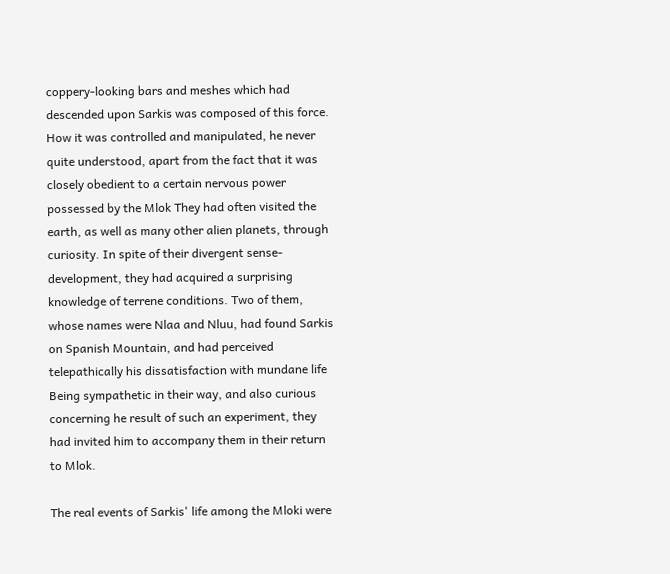coppery-looking bars and meshes which had descended upon Sarkis was composed of this force. How it was controlled and manipulated, he never quite understood, apart from the fact that it was closely obedient to a certain nervous power possessed by the Mlok They had often visited the earth, as well as many other alien planets, through curiosity. In spite of their divergent sense-development, they had acquired a surprising knowledge of terrene conditions. Two of them, whose names were Nlaa and Nluu, had found Sarkis on Spanish Mountain, and had perceived telepathically his dissatisfaction with mundane life Being sympathetic in their way, and also curious concerning he result of such an experiment, they had invited him to accompany them in their return to Mlok.

The real events of Sarkis' life among the Mloki were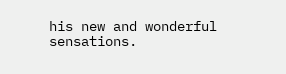his new and wonderful sensations.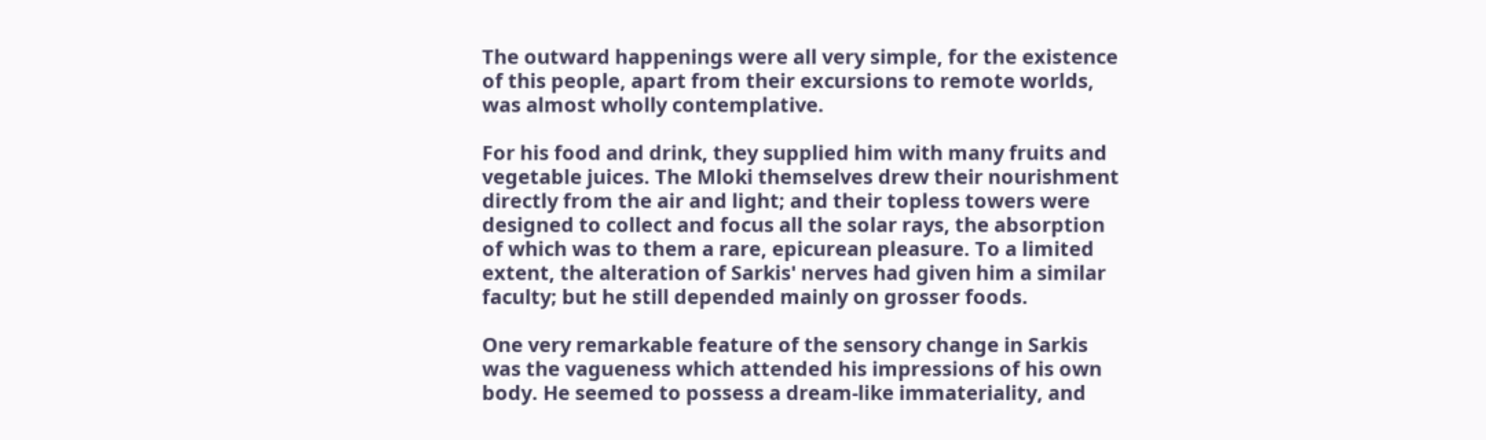The outward happenings were all very simple, for the existence of this people, apart from their excursions to remote worlds, was almost wholly contemplative.

For his food and drink, they supplied him with many fruits and vegetable juices. The Mloki themselves drew their nourishment directly from the air and light; and their topless towers were designed to collect and focus all the solar rays, the absorption of which was to them a rare, epicurean pleasure. To a limited extent, the alteration of Sarkis' nerves had given him a similar faculty; but he still depended mainly on grosser foods.

One very remarkable feature of the sensory change in Sarkis was the vagueness which attended his impressions of his own body. He seemed to possess a dream-like immateriality, and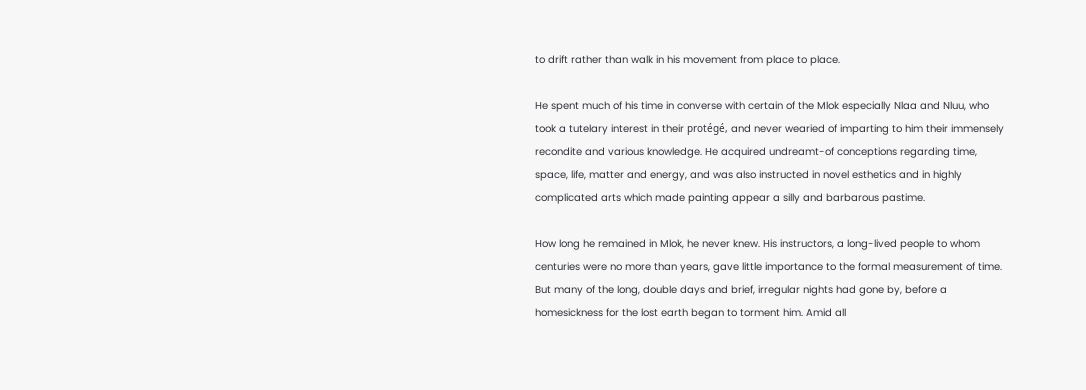to drift rather than walk in his movement from place to place.

He spent much of his time in converse with certain of the Mlok especially Nlaa and Nluu, who took a tutelary interest in their protégé, and never wearied of imparting to him their immensely recondite and various knowledge. He acquired undreamt-of conceptions regarding time, space, life, matter and energy, and was also instructed in novel esthetics and in highly complicated arts which made painting appear a silly and barbarous pastime.

How long he remained in Mlok, he never knew. His instructors, a long-lived people to whom centuries were no more than years, gave little importance to the formal measurement of time. But many of the long, double days and brief, irregular nights had gone by, before a homesickness for the lost earth began to torment him. Amid all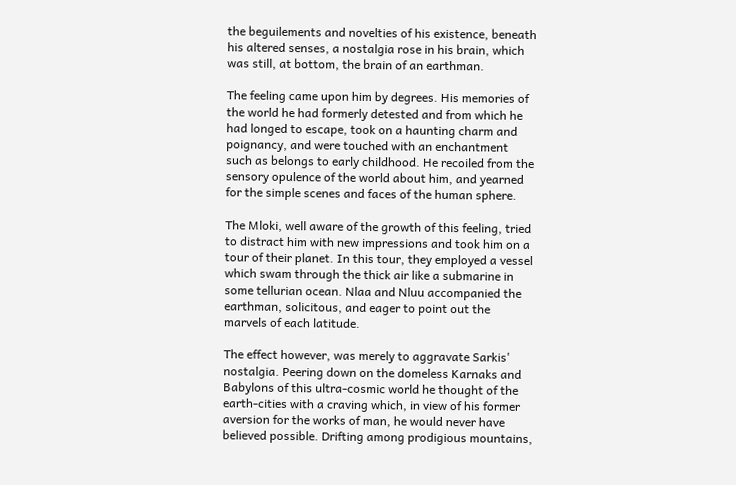the beguilements and novelties of his existence, beneath his altered senses, a nostalgia rose in his brain, which was still, at bottom, the brain of an earthman.

The feeling came upon him by degrees. His memories of the world he had formerly detested and from which he had longed to escape, took on a haunting charm and poignancy, and were touched with an enchantment such as belongs to early childhood. He recoiled from the sensory opulence of the world about him, and yearned for the simple scenes and faces of the human sphere.

The Mloki, well aware of the growth of this feeling, tried to distract him with new impressions and took him on a tour of their planet. In this tour, they employed a vessel which swam through the thick air like a submarine in some tellurian ocean. Nlaa and Nluu accompanied the earthman, solicitous, and eager to point out the marvels of each latitude.

The effect however, was merely to aggravate Sarkis' nostalgia. Peering down on the domeless Karnaks and Babylons of this ultra-cosmic world he thought of the earth-cities with a craving which, in view of his former aversion for the works of man, he would never have believed possible. Drifting among prodigious mountains,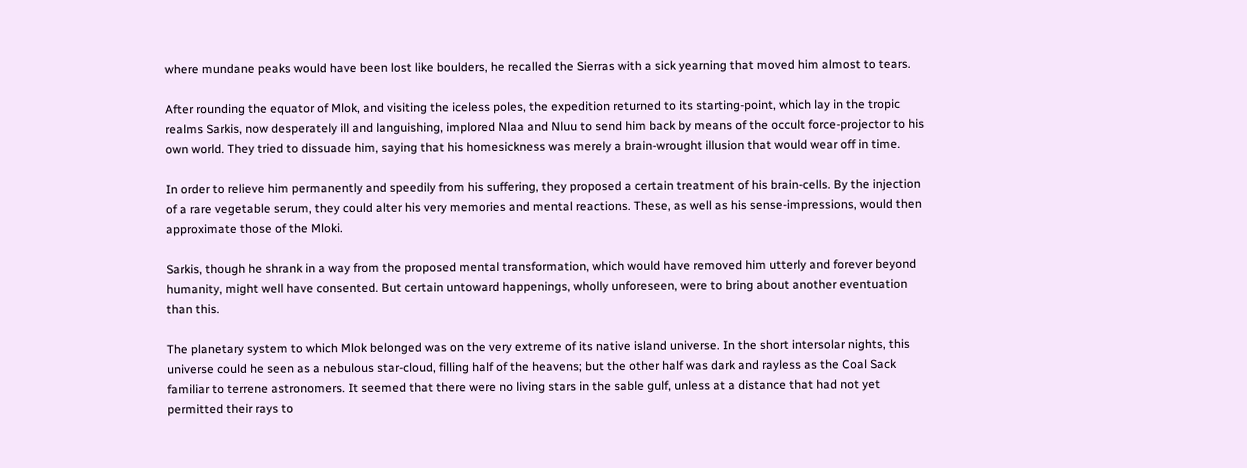where mundane peaks would have been lost like boulders, he recalled the Sierras with a sick yearning that moved him almost to tears.

After rounding the equator of Mlok, and visiting the iceless poles, the expedition returned to its starting-point, which lay in the tropic realms Sarkis, now desperately ill and languishing, implored Nlaa and Nluu to send him back by means of the occult force-projector to his own world. They tried to dissuade him, saying that his homesickness was merely a brain-wrought illusion that would wear off in time.

In order to relieve him permanently and speedily from his suffering, they proposed a certain treatment of his brain-cells. By the injection of a rare vegetable serum, they could alter his very memories and mental reactions. These, as well as his sense-impressions, would then approximate those of the Mloki.

Sarkis, though he shrank in a way from the proposed mental transformation, which would have removed him utterly and forever beyond humanity, might well have consented. But certain untoward happenings, wholly unforeseen, were to bring about another eventuation than this.

The planetary system to which Mlok belonged was on the very extreme of its native island universe. In the short intersolar nights, this universe could he seen as a nebulous star-cloud, filling half of the heavens; but the other half was dark and rayless as the Coal Sack familiar to terrene astronomers. It seemed that there were no living stars in the sable gulf, unless at a distance that had not yet permitted their rays to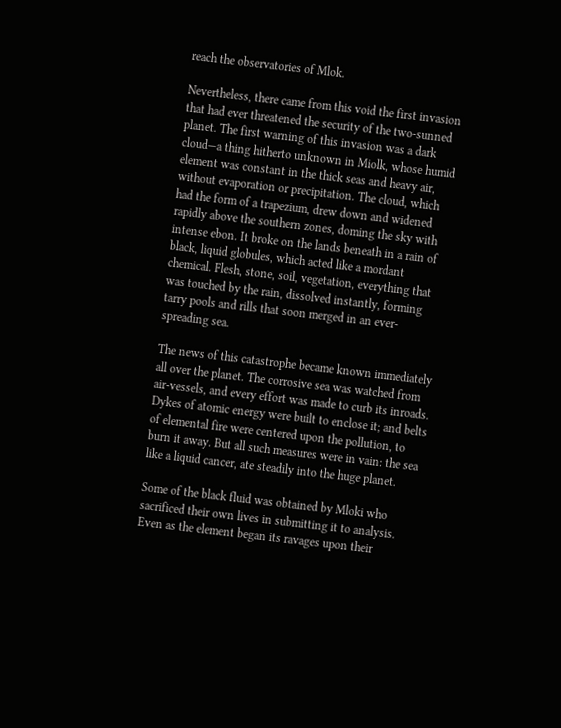reach the observatories of Mlok.

Nevertheless, there came from this void the first invasion that had ever threatened the security of the two-sunned planet. The first warning of this invasion was a dark cloud—a thing hitherto unknown in Miolk, whose humid element was constant in the thick seas and heavy air, without evaporation or precipitation. The cloud, which had the form of a trapezium, drew down and widened rapidly above the southern zones, doming the sky with intense ebon. It broke on the lands beneath in a rain of black, liquid globules, which acted like a mordant chemical. Flesh, stone, soil, vegetation, everything that was touched by the rain, dissolved instantly, forming tarry pools and rills that soon merged in an ever-spreading sea.

The news of this catastrophe became known immediately all over the planet. The corrosive sea was watched from air-vessels, and every effort was made to curb its inroads. Dykes of atomic energy were built to enclose it; and belts of elemental fire were centered upon the pollution, to burn it away. But all such measures were in vain: the sea like a liquid cancer, ate steadily into the huge planet.

Some of the black fluid was obtained by Mloki who sacrificed their own lives in submitting it to analysis. Even as the element began its ravages upon their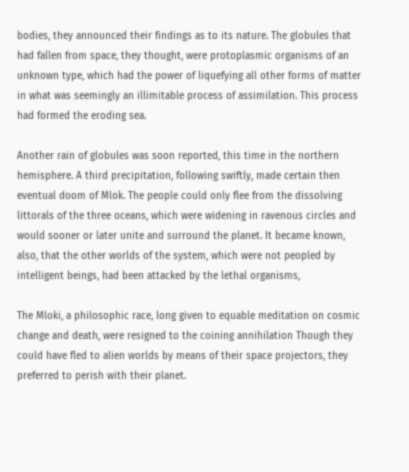bodies, they announced their findings as to its nature. The globules that had fallen from space, they thought, were protoplasmic organisms of an unknown type, which had the power of liquefying all other forms of matter in what was seemingly an illimitable process of assimilation. This process had formed the eroding sea.

Another rain of globules was soon reported, this time in the northern hemisphere. A third precipitation, following swiftly, made certain then eventual doom of Mlok. The people could only flee from the dissolving littorals of the three oceans, which were widening in ravenous circles and would sooner or later unite and surround the planet. It became known, also, that the other worlds of the system, which were not peopled by intelligent beings, had been attacked by the lethal organisms,

The Mloki, a philosophic race, long given to equable meditation on cosmic change and death, were resigned to the coining annihilation Though they could have fled to alien worlds by means of their space projectors, they preferred to perish with their planet.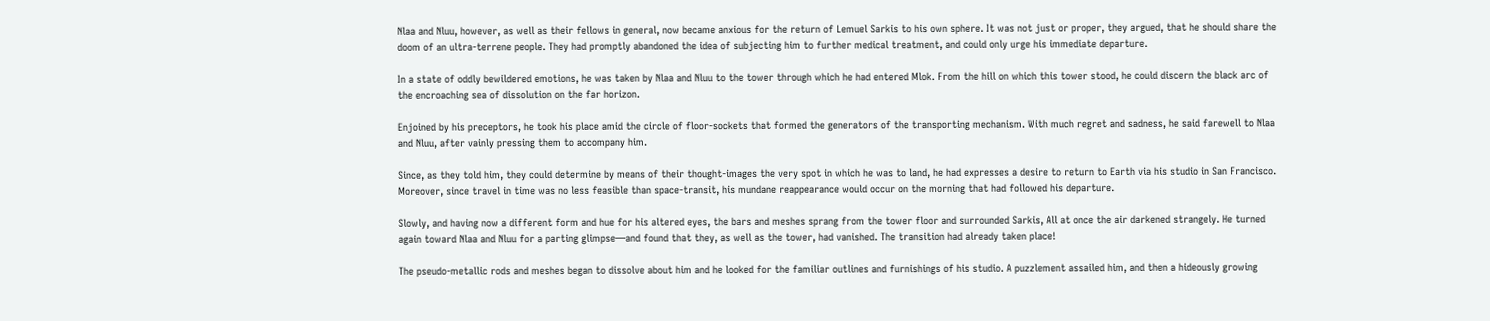Nlaa and Nluu, however, as well as their fellows in general, now became anxious for the return of Lemuel Sarkis to his own sphere. It was not just or proper, they argued, that he should share the doom of an ultra-terrene people. They had promptly abandoned the idea of subjecting him to further medical treatment, and could only urge his immediate departure.

In a state of oddly bewildered emotions, he was taken by Nlaa and Nluu to the tower through which he had entered Mlok. From the hill on which this tower stood, he could discern the black arc of the encroaching sea of dissolution on the far horizon.

Enjoined by his preceptors, he took his place amid the circle of floor-sockets that formed the generators of the transporting mechanism. With much regret and sadness, he said farewell to Nlaa and Nluu, after vainly pressing them to accompany him.

Since, as they told him, they could determine by means of their thought-images the very spot in which he was to land, he had expresses a desire to return to Earth via his studio in San Francisco. Moreover, since travel in time was no less feasible than space-transit, his mundane reappearance would occur on the morning that had followed his departure.

Slowly, and having now a different form and hue for his altered eyes, the bars and meshes sprang from the tower floor and surrounded Sarkis, All at once the air darkened strangely. He turned again toward Nlaa and Nluu for a parting glimpse—and found that they, as well as the tower, had vanished. The transition had already taken place!

The pseudo-metallic rods and meshes began to dissolve about him and he looked for the familiar outlines and furnishings of his studio. A puzzlement assailed him, and then a hideously growing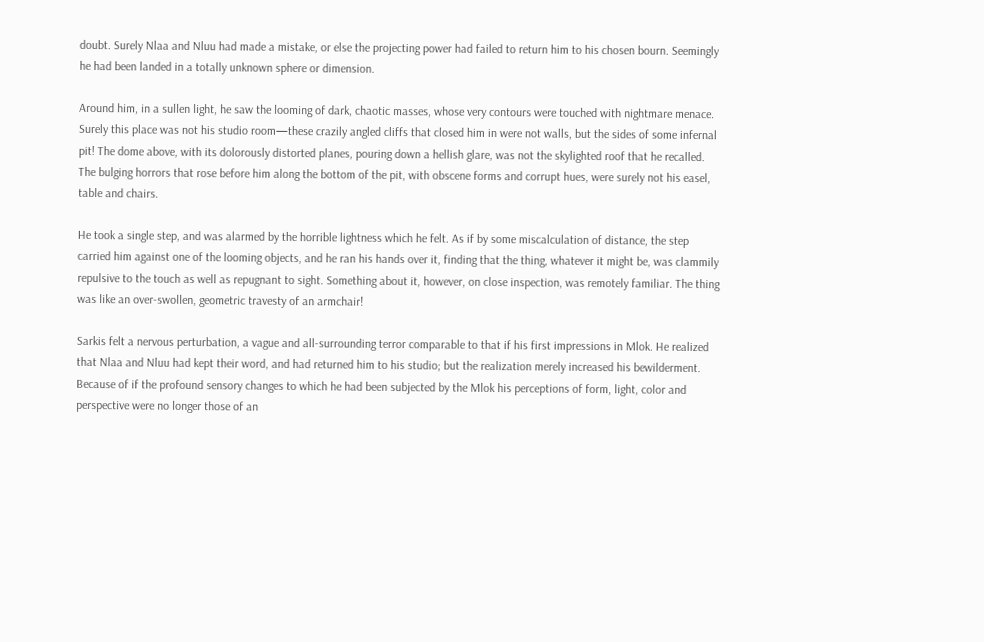doubt. Surely Nlaa and Nluu had made a mistake, or else the projecting power had failed to return him to his chosen bourn. Seemingly he had been landed in a totally unknown sphere or dimension.

Around him, in a sullen light, he saw the looming of dark, chaotic masses, whose very contours were touched with nightmare menace. Surely this place was not his studio room—these crazily angled cliffs that closed him in were not walls, but the sides of some infernal pit! The dome above, with its dolorously distorted planes, pouring down a hellish glare, was not the skylighted roof that he recalled. The bulging horrors that rose before him along the bottom of the pit, with obscene forms and corrupt hues, were surely not his easel, table and chairs.

He took a single step, and was alarmed by the horrible lightness which he felt. As if by some miscalculation of distance, the step carried him against one of the looming objects, and he ran his hands over it, finding that the thing, whatever it might be, was clammily repulsive to the touch as well as repugnant to sight. Something about it, however, on close inspection, was remotely familiar. The thing was like an over-swollen, geometric travesty of an armchair!

Sarkis felt a nervous perturbation, a vague and all-surrounding terror comparable to that if his first impressions in Mlok. He realized that Nlaa and Nluu had kept their word, and had returned him to his studio; but the realization merely increased his bewilderment. Because of if the profound sensory changes to which he had been subjected by the Mlok his perceptions of form, light, color and perspective were no longer those of an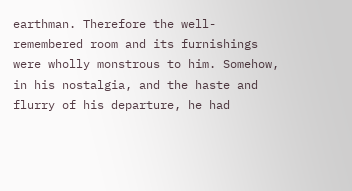earthman. Therefore the well-remembered room and its furnishings were wholly monstrous to him. Somehow, in his nostalgia, and the haste and flurry of his departure, he had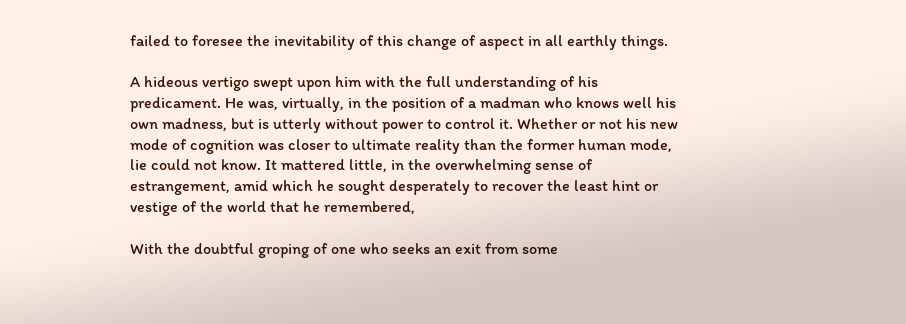failed to foresee the inevitability of this change of aspect in all earthly things.

A hideous vertigo swept upon him with the full understanding of his predicament. He was, virtually, in the position of a madman who knows well his own madness, but is utterly without power to control it. Whether or not his new mode of cognition was closer to ultimate reality than the former human mode, lie could not know. It mattered little, in the overwhelming sense of estrangement, amid which he sought desperately to recover the least hint or vestige of the world that he remembered,

With the doubtful groping of one who seeks an exit from some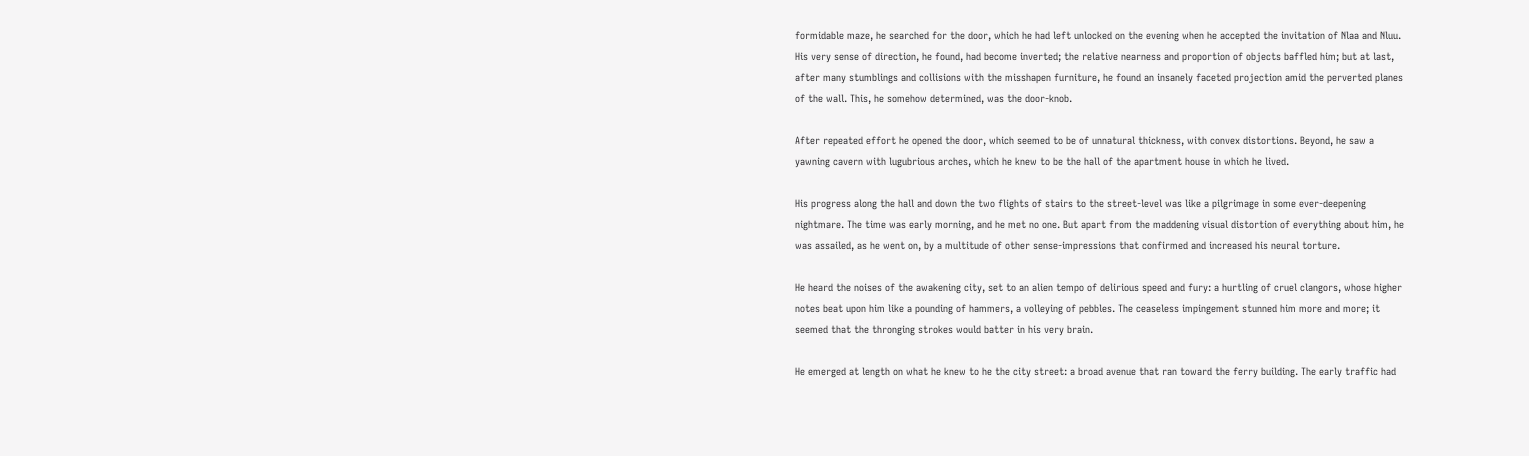formidable maze, he searched for the door, which he had left unlocked on the evening when he accepted the invitation of Nlaa and Nluu. His very sense of direction, he found, had become inverted; the relative nearness and proportion of objects baffled him; but at last, after many stumblings and collisions with the misshapen furniture, he found an insanely faceted projection amid the perverted planes of the wall. This, he somehow determined, was the door-knob.

After repeated effort he opened the door, which seemed to be of unnatural thickness, with convex distortions. Beyond, he saw a yawning cavern with lugubrious arches, which he knew to be the hall of the apartment house in which he lived.

His progress along the hall and down the two flights of stairs to the street-level was like a pilgrimage in some ever-deepening nightmare. The time was early morning, and he met no one. But apart from the maddening visual distortion of everything about him, he was assailed, as he went on, by a multitude of other sense-impressions that confirmed and increased his neural torture.

He heard the noises of the awakening city, set to an alien tempo of delirious speed and fury: a hurtling of cruel clangors, whose higher notes beat upon him like a pounding of hammers, a volleying of pebbles. The ceaseless impingement stunned him more and more; it seemed that the thronging strokes would batter in his very brain.

He emerged at length on what he knew to he the city street: a broad avenue that ran toward the ferry building. The early traffic had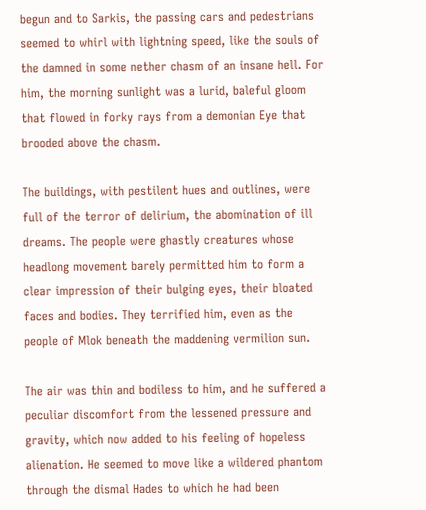begun and to Sarkis, the passing cars and pedestrians seemed to whirl with lightning speed, like the souls of the damned in some nether chasm of an insane hell. For him, the morning sunlight was a lurid, baleful gloom that flowed in forky rays from a demonian Eye that brooded above the chasm.

The buildings, with pestilent hues and outlines, were full of the terror of delirium, the abomination of ill dreams. The people were ghastly creatures whose headlong movement barely permitted him to form a clear impression of their bulging eyes, their bloated faces and bodies. They terrified him, even as the people of Mlok beneath the maddening vermilion sun.

The air was thin and bodiless to him, and he suffered a peculiar discomfort from the lessened pressure and gravity, which now added to his feeling of hopeless alienation. He seemed to move like a wildered phantom through the dismal Hades to which he had been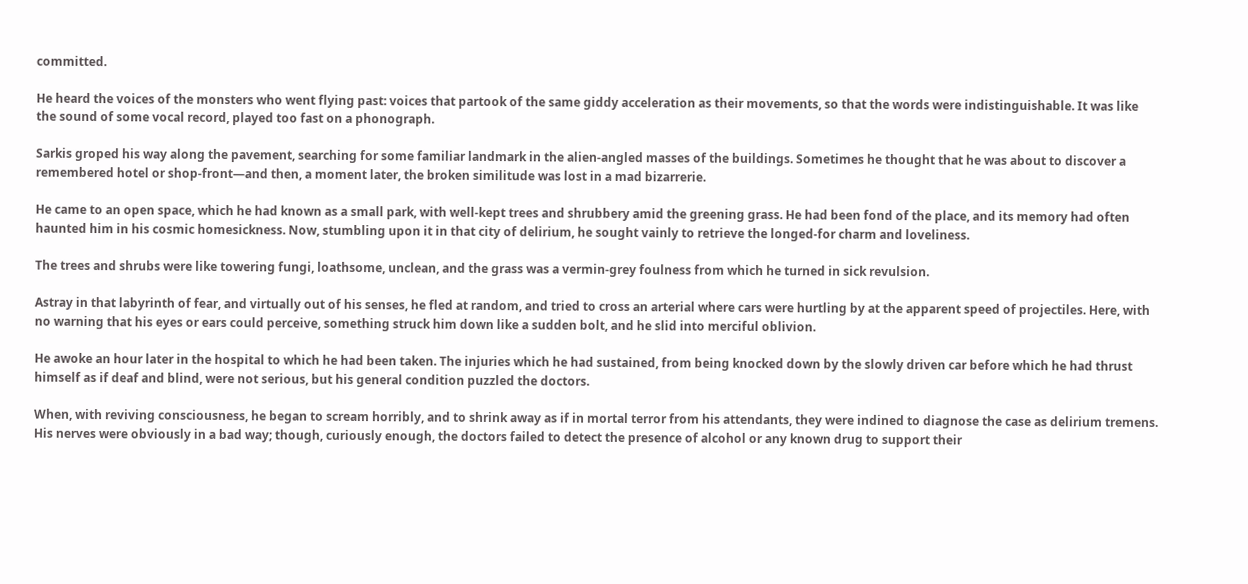committed.

He heard the voices of the monsters who went flying past: voices that partook of the same giddy acceleration as their movements, so that the words were indistinguishable. It was like the sound of some vocal record, played too fast on a phonograph.

Sarkis groped his way along the pavement, searching for some familiar landmark in the alien-angled masses of the buildings. Sometimes he thought that he was about to discover a remembered hotel or shop-front—and then, a moment later, the broken similitude was lost in a mad bizarrerie.

He came to an open space, which he had known as a small park, with well-kept trees and shrubbery amid the greening grass. He had been fond of the place, and its memory had often haunted him in his cosmic homesickness. Now, stumbling upon it in that city of delirium, he sought vainly to retrieve the longed-for charm and loveliness.

The trees and shrubs were like towering fungi, loathsome, unclean, and the grass was a vermin-grey foulness from which he turned in sick revulsion.

Astray in that labyrinth of fear, and virtually out of his senses, he fled at random, and tried to cross an arterial where cars were hurtling by at the apparent speed of projectiles. Here, with no warning that his eyes or ears could perceive, something struck him down like a sudden bolt, and he slid into merciful oblivion.

He awoke an hour later in the hospital to which he had been taken. The injuries which he had sustained, from being knocked down by the slowly driven car before which he had thrust himself as if deaf and blind, were not serious, but his general condition puzzled the doctors.

When, with reviving consciousness, he began to scream horribly, and to shrink away as if in mortal terror from his attendants, they were indined to diagnose the case as delirium tremens. His nerves were obviously in a bad way; though, curiously enough, the doctors failed to detect the presence of alcohol or any known drug to support their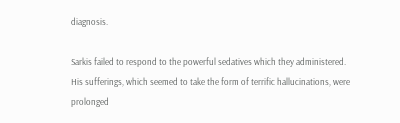diagnosis.

Sarkis failed to respond to the powerful sedatives which they administered. His sufferings, which seemed to take the form of terrific hallucinations, were prolonged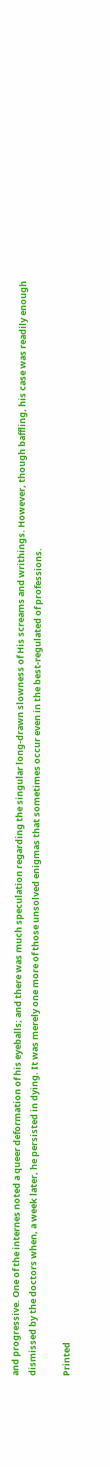and progressive. One of the internes noted a queer deformation of his eyeballs; and there was much speculation regarding the singular long-drawn slowness of His screams and writhings. However, though baffling, his case was readily enough dismissed by the doctors when, a week later, he persisted in dying. It was merely one more of those unsolved enigmas that sometimes occur even in the best-regulated of professions.

Printed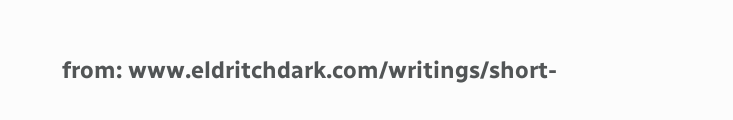from: www.eldritchdark.com/writings/short-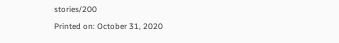stories/200
Printed on: October 31, 2020